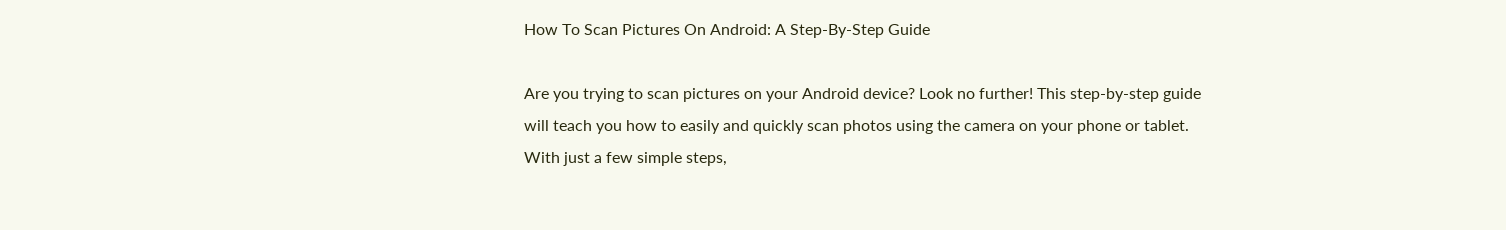How To Scan Pictures On Android: A Step-By-Step Guide

Are you trying to scan pictures on your Android device? Look no further! This step-by-step guide will teach you how to easily and quickly scan photos using the camera on your phone or tablet. With just a few simple steps,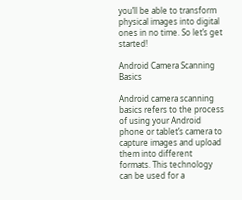you’ll be able to transform physical images into digital ones in no time. So let’s get started!

Android Camera Scanning Basics

Android camera scanning basics refers to the process of using your Android phone or tablet’s camera to capture images and upload them into different formats. This technology can be used for a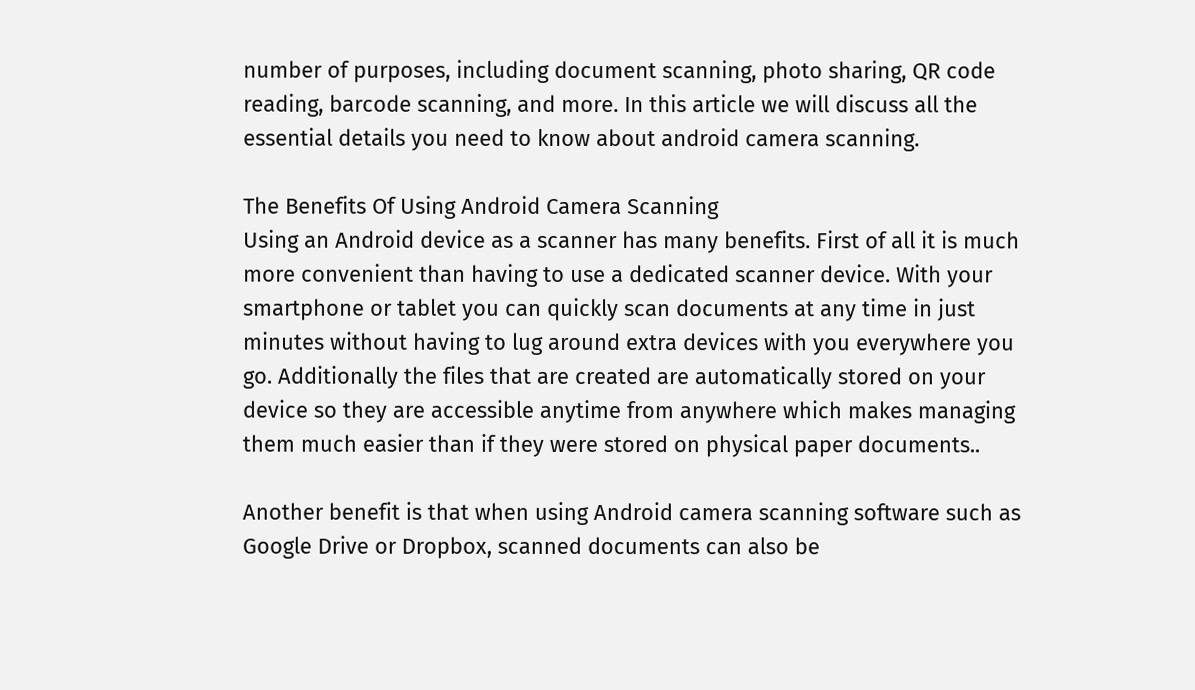number of purposes, including document scanning, photo sharing, QR code reading, barcode scanning, and more. In this article we will discuss all the essential details you need to know about android camera scanning.

The Benefits Of Using Android Camera Scanning
Using an Android device as a scanner has many benefits. First of all it is much more convenient than having to use a dedicated scanner device. With your smartphone or tablet you can quickly scan documents at any time in just minutes without having to lug around extra devices with you everywhere you go. Additionally the files that are created are automatically stored on your device so they are accessible anytime from anywhere which makes managing them much easier than if they were stored on physical paper documents..

Another benefit is that when using Android camera scanning software such as Google Drive or Dropbox, scanned documents can also be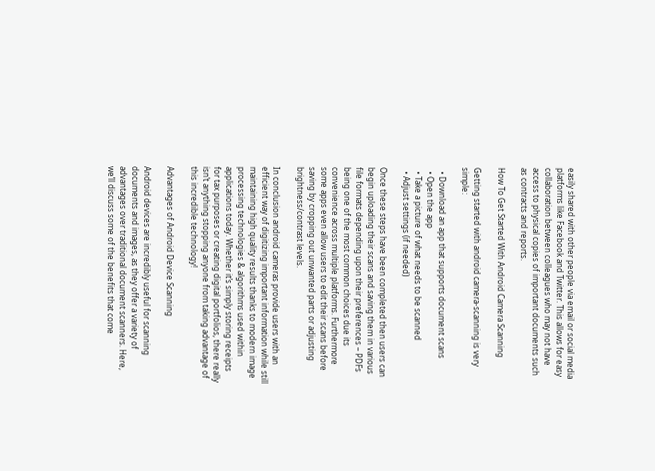easily shared with other people via email or social media platforms like Facebook and Twitter. This allows for easy collaboration between colleagues who may not have access to physical copies of important documents such as contracts and reports.

How To Get Started With Android Camera Scanning

Getting started with android camera-scanning is very simple:

  • Download an app that supports document scans
  • Open the app
  • Take a picture of what needs to be scanned
  • Adjust settings (if needed)

Once these steps have been completed then users can begin uploading their scans and saving them in various file formats depending upon their preferences – PDFs being one of the most common choices due its convenience across multiple platforms. Furthermore some apps even allow users to edit their scans before saving by cropping out unwanted parts or adjusting brightness/contrast levels.

In conclusion android cameras provide users with an efficient way of digitizing important information while still maintaining high quality results thanks to modern image processing technologies & algorithms used within applications today. Whether it’s simply storing receipts for tax purposes or creating digital portfolios, there really isn’t anything stopping anyone from taking advantage of this incredible technology!

Advantages of Android Device Scanning

Android devices are incredibly useful for scanning documents and images, as they offer a variety of advantages over traditional document scanners. Here, we’ll discuss some of the benefits that come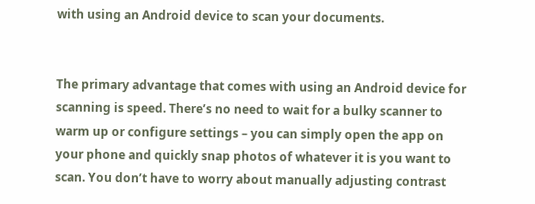with using an Android device to scan your documents.


The primary advantage that comes with using an Android device for scanning is speed. There’s no need to wait for a bulky scanner to warm up or configure settings – you can simply open the app on your phone and quickly snap photos of whatever it is you want to scan. You don’t have to worry about manually adjusting contrast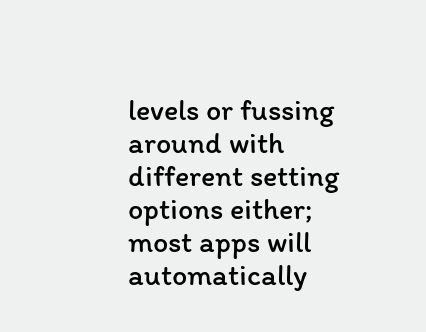levels or fussing around with different setting options either; most apps will automatically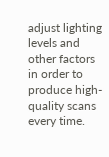adjust lighting levels and other factors in order to produce high-quality scans every time.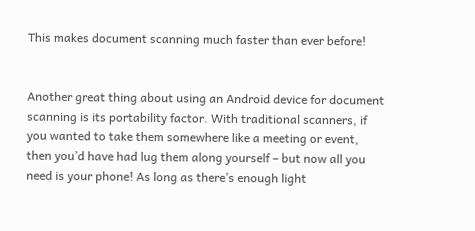This makes document scanning much faster than ever before!


Another great thing about using an Android device for document scanning is its portability factor. With traditional scanners, if you wanted to take them somewhere like a meeting or event, then you’d have had lug them along yourself – but now all you need is your phone! As long as there’s enough light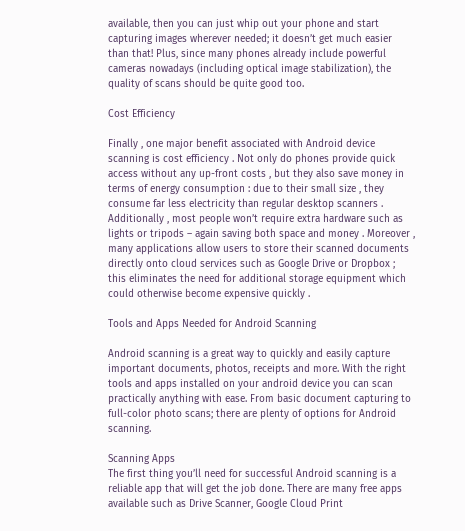available, then you can just whip out your phone and start capturing images wherever needed; it doesn’t get much easier than that! Plus, since many phones already include powerful cameras nowadays (including optical image stabilization), the quality of scans should be quite good too.

Cost Efficiency

Finally , one major benefit associated with Android device scanning is cost efficiency . Not only do phones provide quick access without any up-front costs , but they also save money in terms of energy consumption : due to their small size , they consume far less electricity than regular desktop scanners . Additionally , most people won’t require extra hardware such as lights or tripods – again saving both space and money . Moreover , many applications allow users to store their scanned documents directly onto cloud services such as Google Drive or Dropbox ; this eliminates the need for additional storage equipment which could otherwise become expensive quickly .

Tools and Apps Needed for Android Scanning

Android scanning is a great way to quickly and easily capture important documents, photos, receipts and more. With the right tools and apps installed on your android device you can scan practically anything with ease. From basic document capturing to full-color photo scans; there are plenty of options for Android scanning.

Scanning Apps
The first thing you’ll need for successful Android scanning is a reliable app that will get the job done. There are many free apps available such as Drive Scanner, Google Cloud Print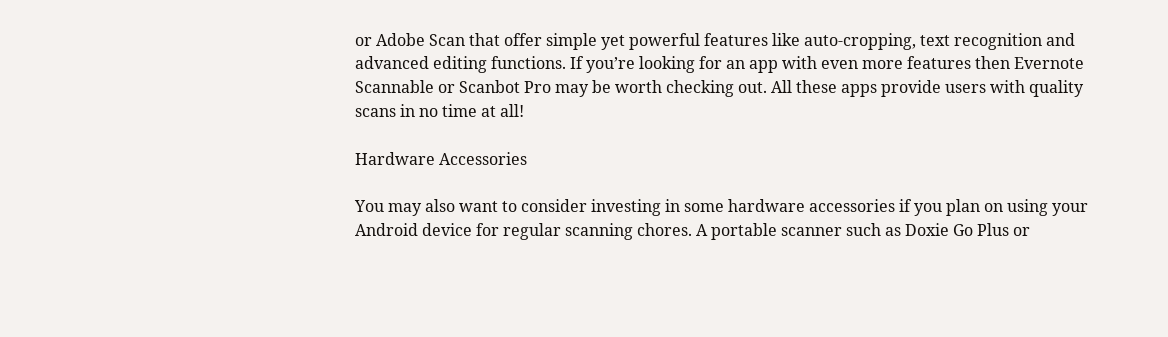or Adobe Scan that offer simple yet powerful features like auto-cropping, text recognition and advanced editing functions. If you’re looking for an app with even more features then Evernote Scannable or Scanbot Pro may be worth checking out. All these apps provide users with quality scans in no time at all!

Hardware Accessories

You may also want to consider investing in some hardware accessories if you plan on using your Android device for regular scanning chores. A portable scanner such as Doxie Go Plus or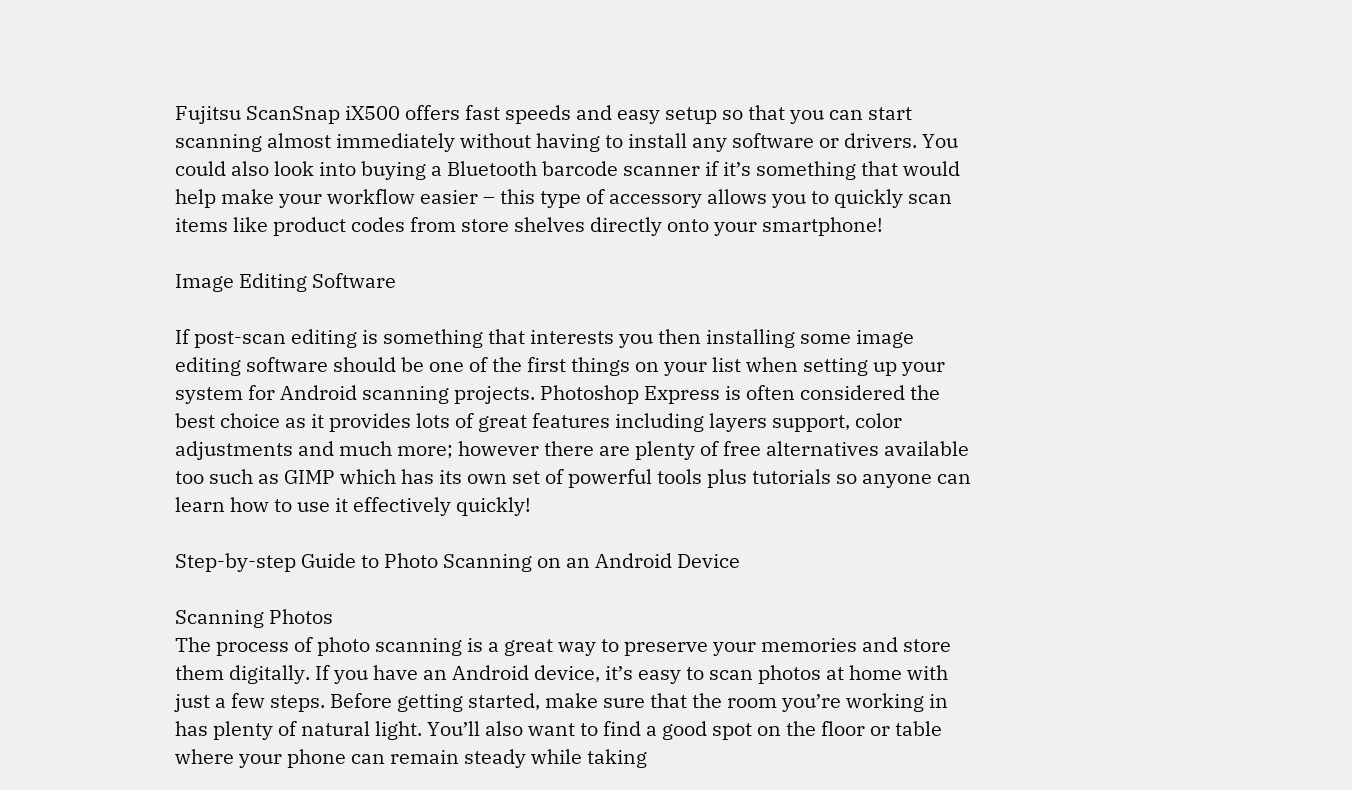Fujitsu ScanSnap iX500 offers fast speeds and easy setup so that you can start scanning almost immediately without having to install any software or drivers. You could also look into buying a Bluetooth barcode scanner if it’s something that would help make your workflow easier – this type of accessory allows you to quickly scan items like product codes from store shelves directly onto your smartphone!

Image Editing Software

If post-scan editing is something that interests you then installing some image editing software should be one of the first things on your list when setting up your system for Android scanning projects. Photoshop Express is often considered the best choice as it provides lots of great features including layers support, color adjustments and much more; however there are plenty of free alternatives available too such as GIMP which has its own set of powerful tools plus tutorials so anyone can learn how to use it effectively quickly!

Step-by-step Guide to Photo Scanning on an Android Device

Scanning Photos
The process of photo scanning is a great way to preserve your memories and store them digitally. If you have an Android device, it’s easy to scan photos at home with just a few steps. Before getting started, make sure that the room you’re working in has plenty of natural light. You’ll also want to find a good spot on the floor or table where your phone can remain steady while taking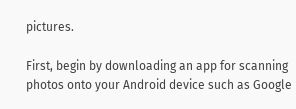pictures.

First, begin by downloading an app for scanning photos onto your Android device such as Google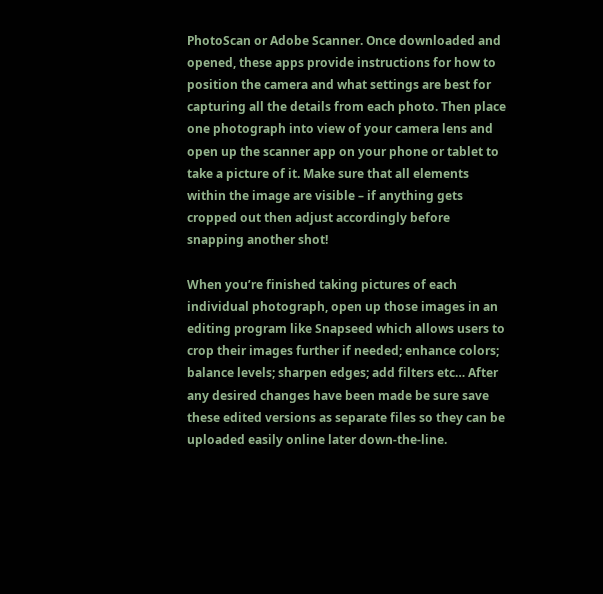PhotoScan or Adobe Scanner. Once downloaded and opened, these apps provide instructions for how to position the camera and what settings are best for capturing all the details from each photo. Then place one photograph into view of your camera lens and open up the scanner app on your phone or tablet to take a picture of it. Make sure that all elements within the image are visible – if anything gets cropped out then adjust accordingly before snapping another shot!

When you’re finished taking pictures of each individual photograph, open up those images in an editing program like Snapseed which allows users to crop their images further if needed; enhance colors; balance levels; sharpen edges; add filters etc… After any desired changes have been made be sure save these edited versions as separate files so they can be uploaded easily online later down-the-line.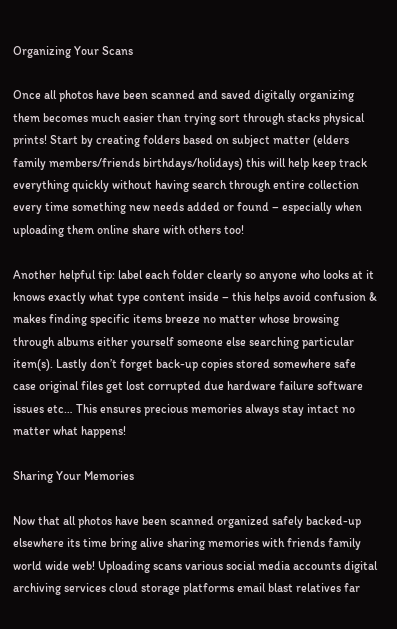Organizing Your Scans

Once all photos have been scanned and saved digitally organizing them becomes much easier than trying sort through stacks physical prints! Start by creating folders based on subject matter (elders family members/friends birthdays/holidays) this will help keep track everything quickly without having search through entire collection every time something new needs added or found – especially when uploading them online share with others too!

Another helpful tip: label each folder clearly so anyone who looks at it knows exactly what type content inside – this helps avoid confusion & makes finding specific items breeze no matter whose browsing through albums either yourself someone else searching particular item(s). Lastly don’t forget back-up copies stored somewhere safe case original files get lost corrupted due hardware failure software issues etc… This ensures precious memories always stay intact no matter what happens!

Sharing Your Memories

Now that all photos have been scanned organized safely backed-up elsewhere its time bring alive sharing memories with friends family world wide web! Uploading scans various social media accounts digital archiving services cloud storage platforms email blast relatives far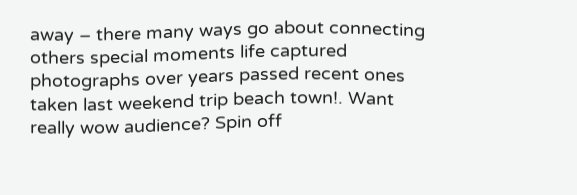away – there many ways go about connecting others special moments life captured photographs over years passed recent ones taken last weekend trip beach town!. Want really wow audience? Spin off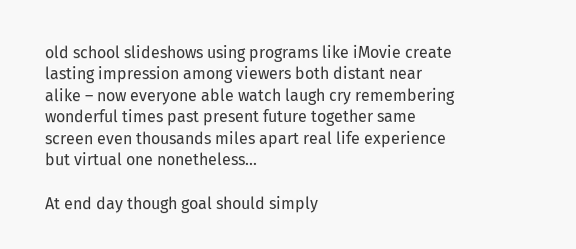old school slideshows using programs like iMovie create lasting impression among viewers both distant near alike – now everyone able watch laugh cry remembering wonderful times past present future together same screen even thousands miles apart real life experience but virtual one nonetheless…

At end day though goal should simply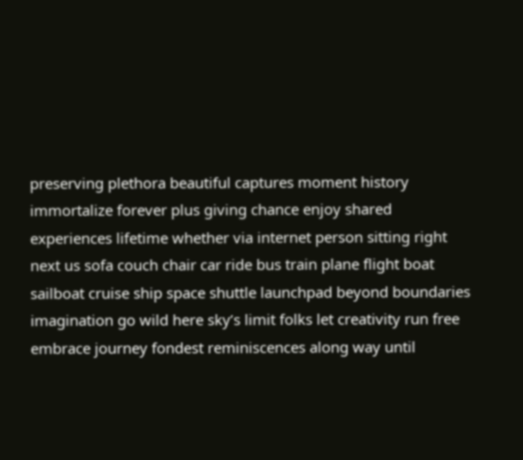preserving plethora beautiful captures moment history immortalize forever plus giving chance enjoy shared experiences lifetime whether via internet person sitting right next us sofa couch chair car ride bus train plane flight boat sailboat cruise ship space shuttle launchpad beyond boundaries imagination go wild here sky’s limit folks let creativity run free embrace journey fondest reminiscences along way until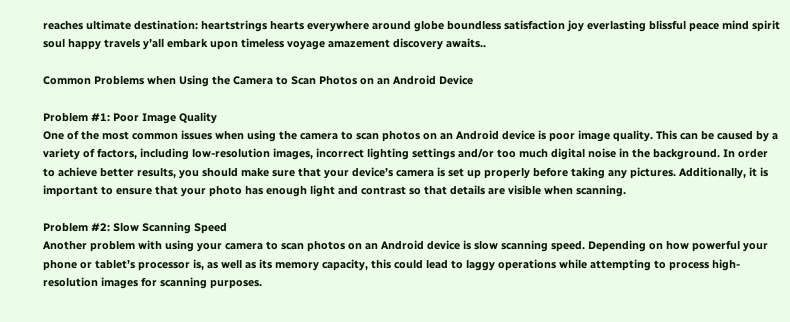reaches ultimate destination: heartstrings hearts everywhere around globe boundless satisfaction joy everlasting blissful peace mind spirit soul happy travels y’all embark upon timeless voyage amazement discovery awaits..

Common Problems when Using the Camera to Scan Photos on an Android Device

Problem #1: Poor Image Quality
One of the most common issues when using the camera to scan photos on an Android device is poor image quality. This can be caused by a variety of factors, including low-resolution images, incorrect lighting settings and/or too much digital noise in the background. In order to achieve better results, you should make sure that your device’s camera is set up properly before taking any pictures. Additionally, it is important to ensure that your photo has enough light and contrast so that details are visible when scanning.

Problem #2: Slow Scanning Speed
Another problem with using your camera to scan photos on an Android device is slow scanning speed. Depending on how powerful your phone or tablet’s processor is, as well as its memory capacity, this could lead to laggy operations while attempting to process high-resolution images for scanning purposes.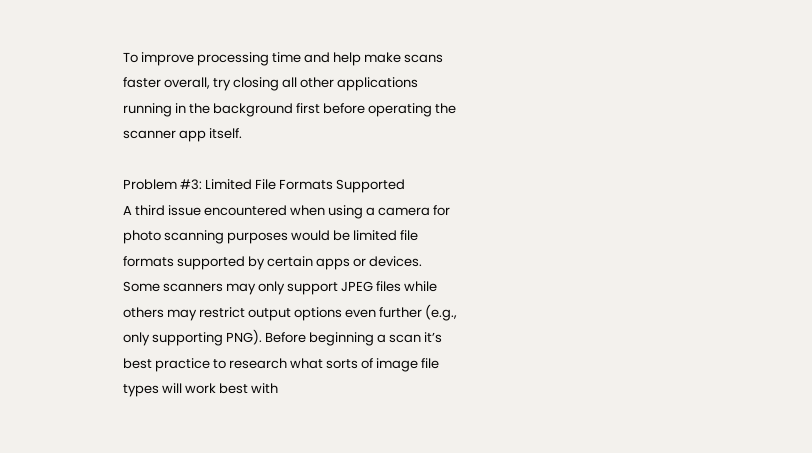To improve processing time and help make scans faster overall, try closing all other applications running in the background first before operating the scanner app itself.

Problem #3: Limited File Formats Supported
A third issue encountered when using a camera for photo scanning purposes would be limited file formats supported by certain apps or devices. Some scanners may only support JPEG files while others may restrict output options even further (e.g., only supporting PNG). Before beginning a scan it’s best practice to research what sorts of image file types will work best with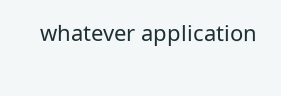whatever application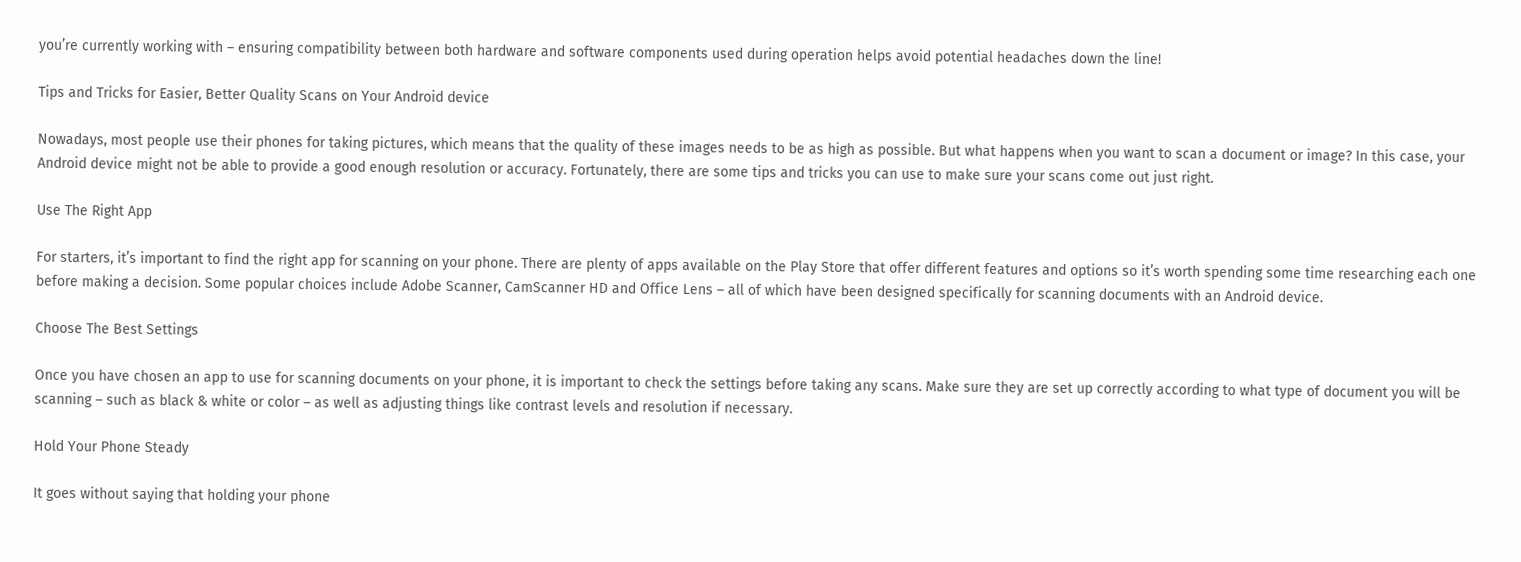you’re currently working with – ensuring compatibility between both hardware and software components used during operation helps avoid potential headaches down the line!

Tips and Tricks for Easier, Better Quality Scans on Your Android device

Nowadays, most people use their phones for taking pictures, which means that the quality of these images needs to be as high as possible. But what happens when you want to scan a document or image? In this case, your Android device might not be able to provide a good enough resolution or accuracy. Fortunately, there are some tips and tricks you can use to make sure your scans come out just right.

Use The Right App

For starters, it’s important to find the right app for scanning on your phone. There are plenty of apps available on the Play Store that offer different features and options so it’s worth spending some time researching each one before making a decision. Some popular choices include Adobe Scanner, CamScanner HD and Office Lens – all of which have been designed specifically for scanning documents with an Android device.

Choose The Best Settings

Once you have chosen an app to use for scanning documents on your phone, it is important to check the settings before taking any scans. Make sure they are set up correctly according to what type of document you will be scanning – such as black & white or color – as well as adjusting things like contrast levels and resolution if necessary.

Hold Your Phone Steady

It goes without saying that holding your phone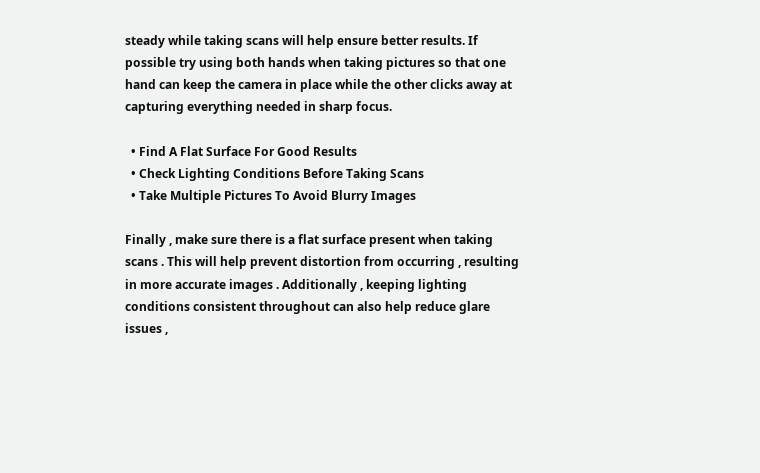steady while taking scans will help ensure better results. If possible try using both hands when taking pictures so that one hand can keep the camera in place while the other clicks away at capturing everything needed in sharp focus.

  • Find A Flat Surface For Good Results
  • Check Lighting Conditions Before Taking Scans
  • Take Multiple Pictures To Avoid Blurry Images

Finally , make sure there is a flat surface present when taking scans . This will help prevent distortion from occurring , resulting in more accurate images . Additionally , keeping lighting conditions consistent throughout can also help reduce glare issues ,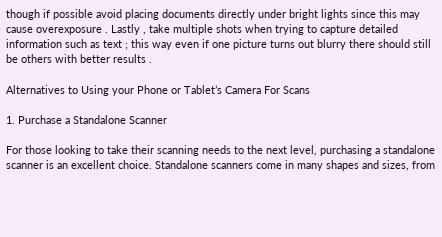though if possible avoid placing documents directly under bright lights since this may cause overexposure . Lastly , take multiple shots when trying to capture detailed information such as text ; this way even if one picture turns out blurry there should still be others with better results .

Alternatives to Using your Phone or Tablet’s Camera For Scans

1. Purchase a Standalone Scanner

For those looking to take their scanning needs to the next level, purchasing a standalone scanner is an excellent choice. Standalone scanners come in many shapes and sizes, from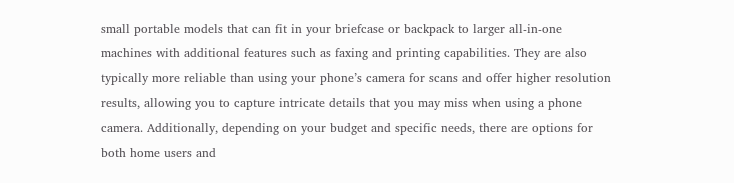small portable models that can fit in your briefcase or backpack to larger all-in-one machines with additional features such as faxing and printing capabilities. They are also typically more reliable than using your phone’s camera for scans and offer higher resolution results, allowing you to capture intricate details that you may miss when using a phone camera. Additionally, depending on your budget and specific needs, there are options for both home users and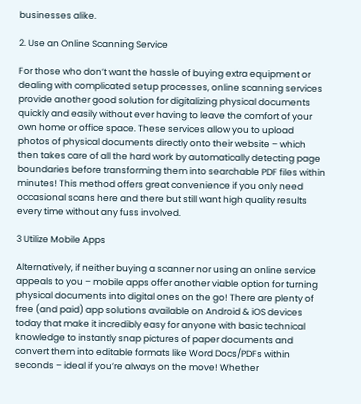businesses alike.

2. Use an Online Scanning Service

For those who don’t want the hassle of buying extra equipment or dealing with complicated setup processes, online scanning services provide another good solution for digitalizing physical documents quickly and easily without ever having to leave the comfort of your own home or office space. These services allow you to upload photos of physical documents directly onto their website – which then takes care of all the hard work by automatically detecting page boundaries before transforming them into searchable PDF files within minutes! This method offers great convenience if you only need occasional scans here and there but still want high quality results every time without any fuss involved.

3 Utilize Mobile Apps

Alternatively, if neither buying a scanner nor using an online service appeals to you – mobile apps offer another viable option for turning physical documents into digital ones on the go! There are plenty of free (and paid) app solutions available on Android & iOS devices today that make it incredibly easy for anyone with basic technical knowledge to instantly snap pictures of paper documents and convert them into editable formats like Word Docs/PDFs within seconds – ideal if you’re always on the move! Whether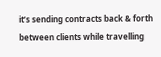it’s sending contracts back & forth between clients while travelling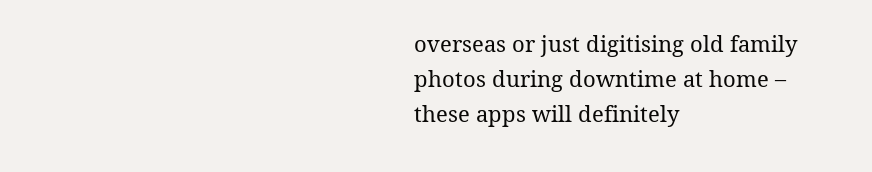overseas or just digitising old family photos during downtime at home – these apps will definitely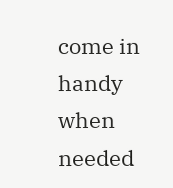come in handy when needed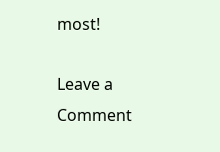most!

Leave a Comment